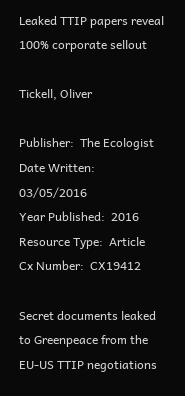Leaked TTIP papers reveal 100% corporate sellout

Tickell, Oliver

Publisher:  The Ecologist
Date Written:  03/05/2016
Year Published:  2016
Resource Type:  Article
Cx Number:  CX19412

Secret documents leaked to Greenpeace from the EU-US TTIP negotiations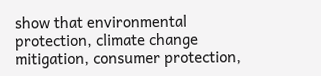show that environmental protection, climate change mitigation, consumer protection,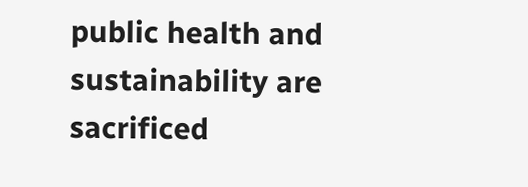public health and sustainability are sacrificed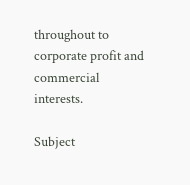throughout to corporate profit and commercial interests.

Subject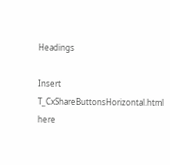Headings

Insert T_CxShareButtonsHorizontal.html here